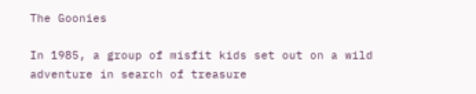The Goonies

In 1985, a group of misfit kids set out on a wild adventure in search of treasure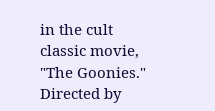in the cult classic movie, "The Goonies." Directed by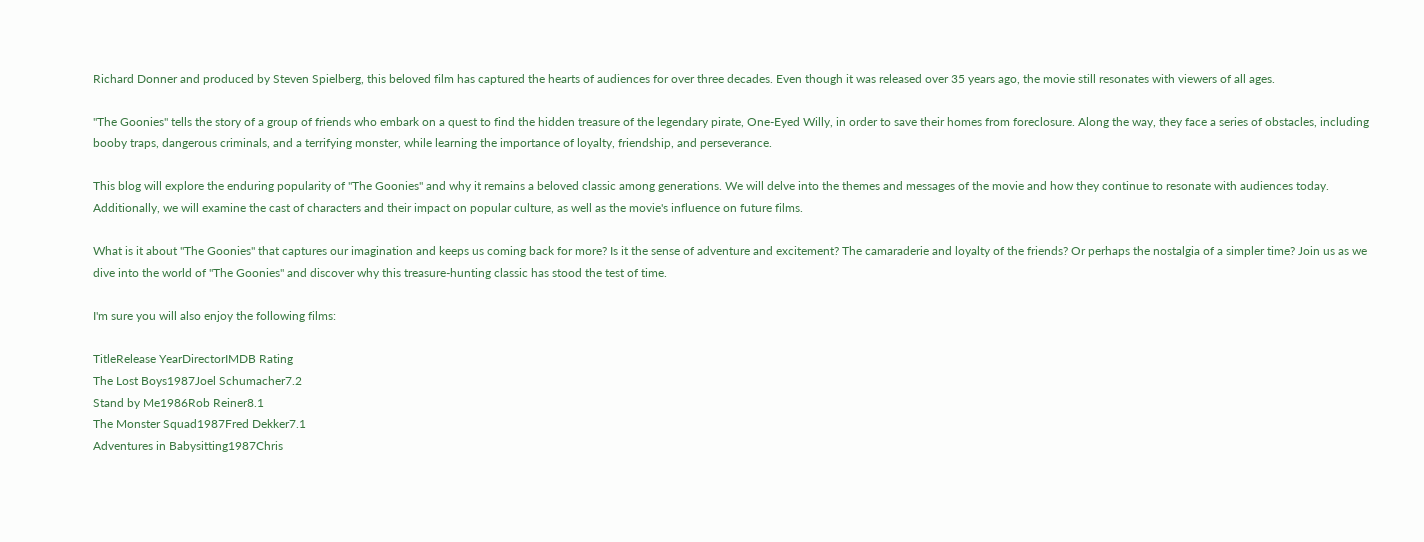Richard Donner and produced by Steven Spielberg, this beloved film has captured the hearts of audiences for over three decades. Even though it was released over 35 years ago, the movie still resonates with viewers of all ages.

"The Goonies" tells the story of a group of friends who embark on a quest to find the hidden treasure of the legendary pirate, One-Eyed Willy, in order to save their homes from foreclosure. Along the way, they face a series of obstacles, including booby traps, dangerous criminals, and a terrifying monster, while learning the importance of loyalty, friendship, and perseverance.

This blog will explore the enduring popularity of "The Goonies" and why it remains a beloved classic among generations. We will delve into the themes and messages of the movie and how they continue to resonate with audiences today. Additionally, we will examine the cast of characters and their impact on popular culture, as well as the movie's influence on future films.

What is it about "The Goonies" that captures our imagination and keeps us coming back for more? Is it the sense of adventure and excitement? The camaraderie and loyalty of the friends? Or perhaps the nostalgia of a simpler time? Join us as we dive into the world of "The Goonies" and discover why this treasure-hunting classic has stood the test of time.

I'm sure you will also enjoy the following films:

TitleRelease YearDirectorIMDB Rating
The Lost Boys1987Joel Schumacher7.2
Stand by Me1986Rob Reiner8.1
The Monster Squad1987Fred Dekker7.1
Adventures in Babysitting1987Chris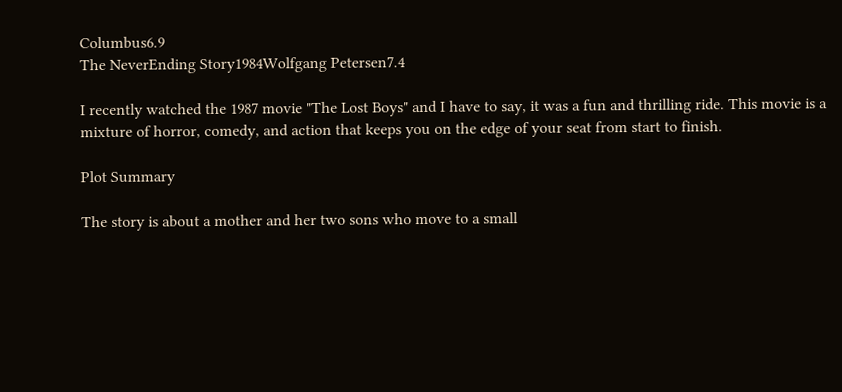Columbus6.9
The NeverEnding Story1984Wolfgang Petersen7.4

I recently watched the 1987 movie "The Lost Boys" and I have to say, it was a fun and thrilling ride. This movie is a mixture of horror, comedy, and action that keeps you on the edge of your seat from start to finish.

Plot Summary

The story is about a mother and her two sons who move to a small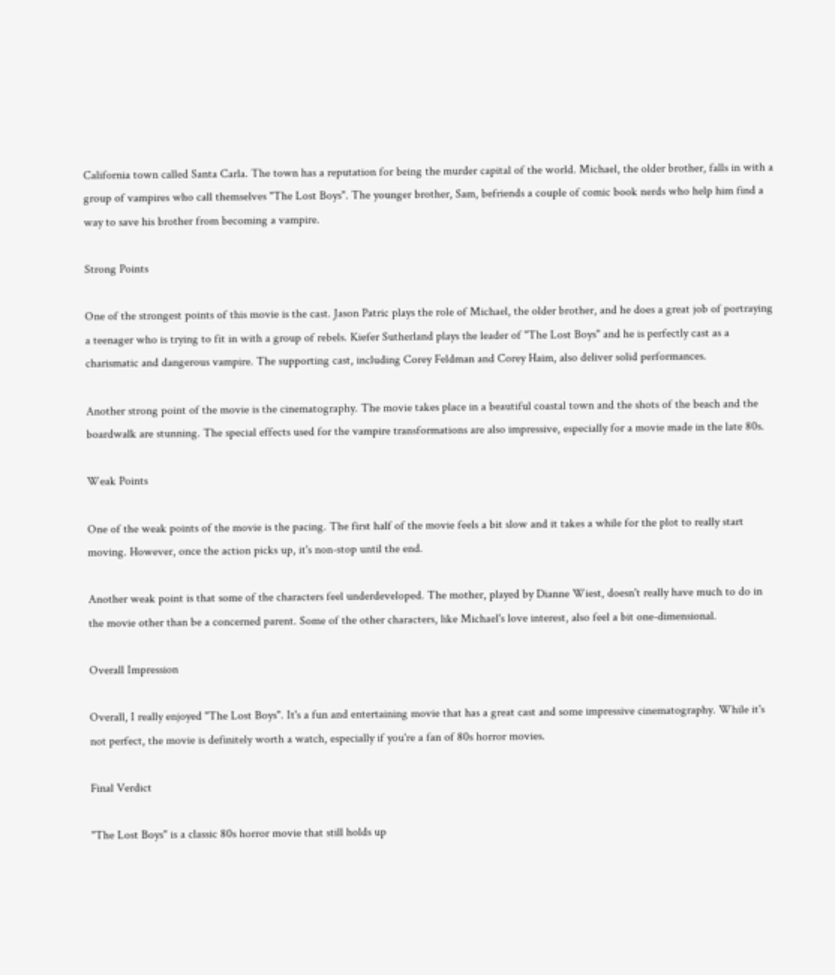California town called Santa Carla. The town has a reputation for being the murder capital of the world. Michael, the older brother, falls in with a group of vampires who call themselves "The Lost Boys". The younger brother, Sam, befriends a couple of comic book nerds who help him find a way to save his brother from becoming a vampire.

Strong Points

One of the strongest points of this movie is the cast. Jason Patric plays the role of Michael, the older brother, and he does a great job of portraying a teenager who is trying to fit in with a group of rebels. Kiefer Sutherland plays the leader of "The Lost Boys" and he is perfectly cast as a charismatic and dangerous vampire. The supporting cast, including Corey Feldman and Corey Haim, also deliver solid performances.

Another strong point of the movie is the cinematography. The movie takes place in a beautiful coastal town and the shots of the beach and the boardwalk are stunning. The special effects used for the vampire transformations are also impressive, especially for a movie made in the late 80s.

Weak Points

One of the weak points of the movie is the pacing. The first half of the movie feels a bit slow and it takes a while for the plot to really start moving. However, once the action picks up, it's non-stop until the end.

Another weak point is that some of the characters feel underdeveloped. The mother, played by Dianne Wiest, doesn't really have much to do in the movie other than be a concerned parent. Some of the other characters, like Michael's love interest, also feel a bit one-dimensional.

Overall Impression

Overall, I really enjoyed "The Lost Boys". It's a fun and entertaining movie that has a great cast and some impressive cinematography. While it's not perfect, the movie is definitely worth a watch, especially if you're a fan of 80s horror movies.

Final Verdict

"The Lost Boys" is a classic 80s horror movie that still holds up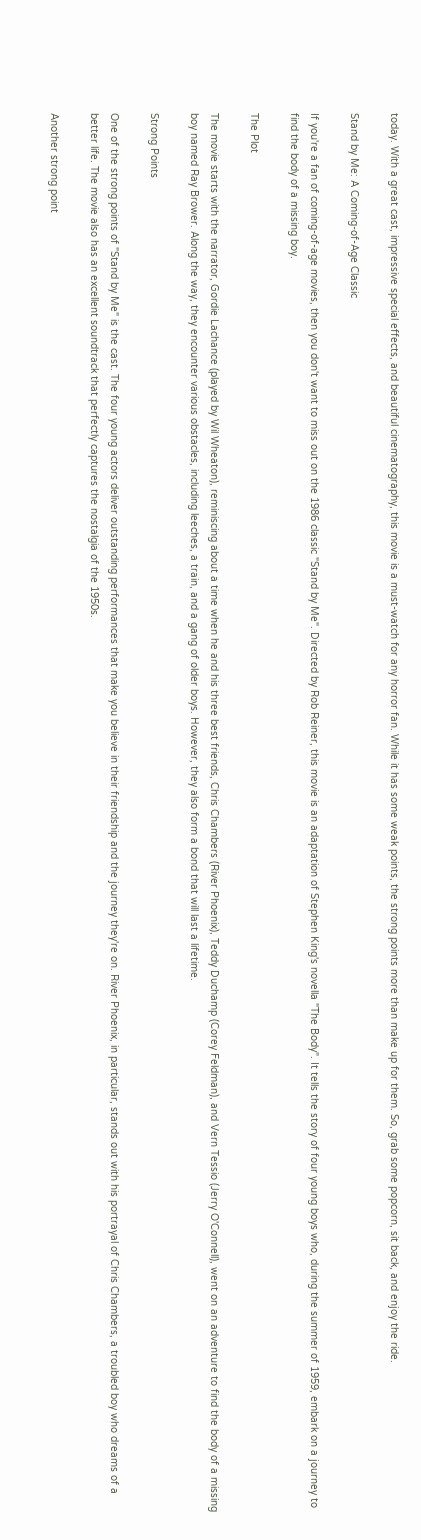today. With a great cast, impressive special effects, and beautiful cinematography, this movie is a must-watch for any horror fan. While it has some weak points, the strong points more than make up for them. So, grab some popcorn, sit back, and enjoy the ride.

Stand by Me: A Coming-of-Age Classic

If you're a fan of coming-of-age movies, then you don't want to miss out on the 1986 classic "Stand by Me". Directed by Rob Reiner, this movie is an adaptation of Stephen King's novella "The Body". It tells the story of four young boys who, during the summer of 1959, embark on a journey to find the body of a missing boy.

The Plot

The movie starts with the narrator, Gordie Lachance (played by Wil Wheaton), reminiscing about a time when he and his three best friends, Chris Chambers (River Phoenix), Teddy Duchamp (Corey Feldman), and Vern Tessio (Jerry O'Connell), went on an adventure to find the body of a missing boy named Ray Brower. Along the way, they encounter various obstacles, including leeches, a train, and a gang of older boys. However, they also form a bond that will last a lifetime.

Strong Points

One of the strong points of "Stand by Me" is the cast. The four young actors deliver outstanding performances that make you believe in their friendship and the journey they're on. River Phoenix, in particular, stands out with his portrayal of Chris Chambers, a troubled boy who dreams of a better life. The movie also has an excellent soundtrack that perfectly captures the nostalgia of the 1950s.

Another strong point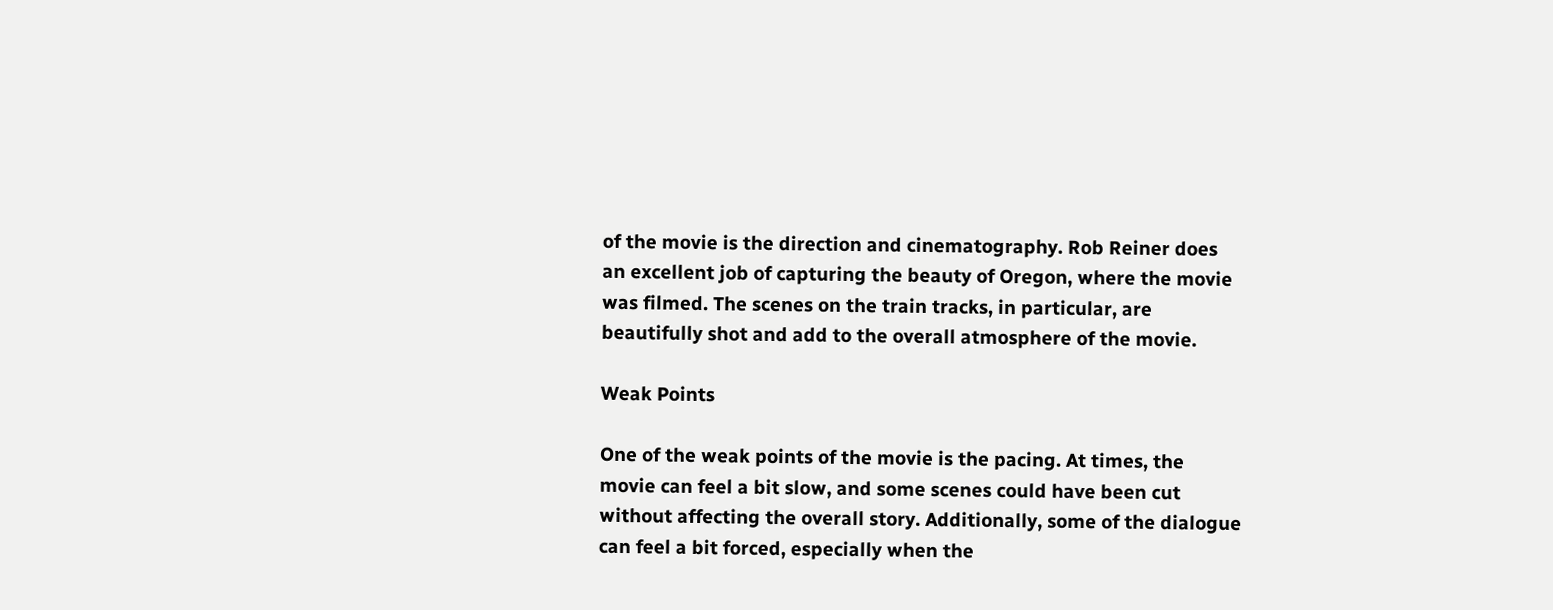of the movie is the direction and cinematography. Rob Reiner does an excellent job of capturing the beauty of Oregon, where the movie was filmed. The scenes on the train tracks, in particular, are beautifully shot and add to the overall atmosphere of the movie.

Weak Points

One of the weak points of the movie is the pacing. At times, the movie can feel a bit slow, and some scenes could have been cut without affecting the overall story. Additionally, some of the dialogue can feel a bit forced, especially when the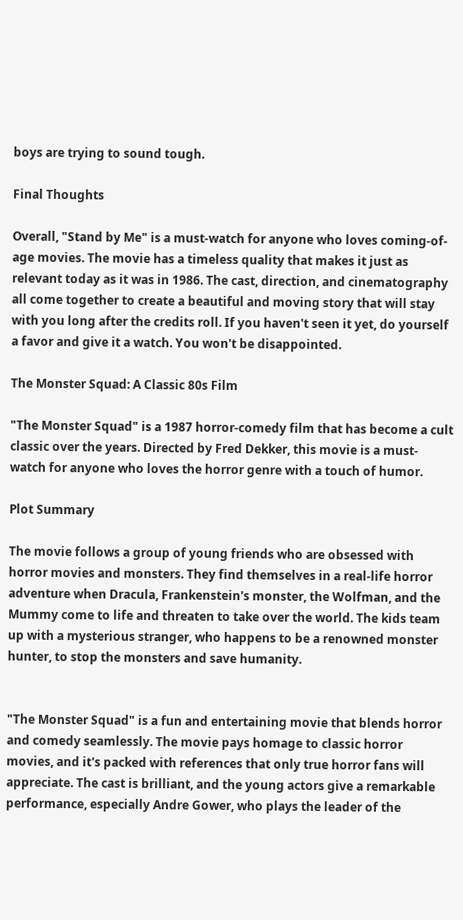boys are trying to sound tough.

Final Thoughts

Overall, "Stand by Me" is a must-watch for anyone who loves coming-of-age movies. The movie has a timeless quality that makes it just as relevant today as it was in 1986. The cast, direction, and cinematography all come together to create a beautiful and moving story that will stay with you long after the credits roll. If you haven't seen it yet, do yourself a favor and give it a watch. You won't be disappointed.

The Monster Squad: A Classic 80s Film

"The Monster Squad" is a 1987 horror-comedy film that has become a cult classic over the years. Directed by Fred Dekker, this movie is a must-watch for anyone who loves the horror genre with a touch of humor.

Plot Summary

The movie follows a group of young friends who are obsessed with horror movies and monsters. They find themselves in a real-life horror adventure when Dracula, Frankenstein's monster, the Wolfman, and the Mummy come to life and threaten to take over the world. The kids team up with a mysterious stranger, who happens to be a renowned monster hunter, to stop the monsters and save humanity.


"The Monster Squad" is a fun and entertaining movie that blends horror and comedy seamlessly. The movie pays homage to classic horror movies, and it's packed with references that only true horror fans will appreciate. The cast is brilliant, and the young actors give a remarkable performance, especially Andre Gower, who plays the leader of the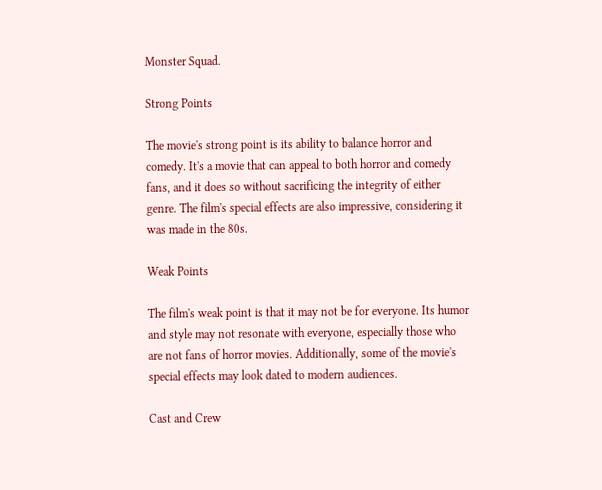Monster Squad.

Strong Points

The movie's strong point is its ability to balance horror and comedy. It's a movie that can appeal to both horror and comedy fans, and it does so without sacrificing the integrity of either genre. The film's special effects are also impressive, considering it was made in the 80s.

Weak Points

The film's weak point is that it may not be for everyone. Its humor and style may not resonate with everyone, especially those who are not fans of horror movies. Additionally, some of the movie's special effects may look dated to modern audiences.

Cast and Crew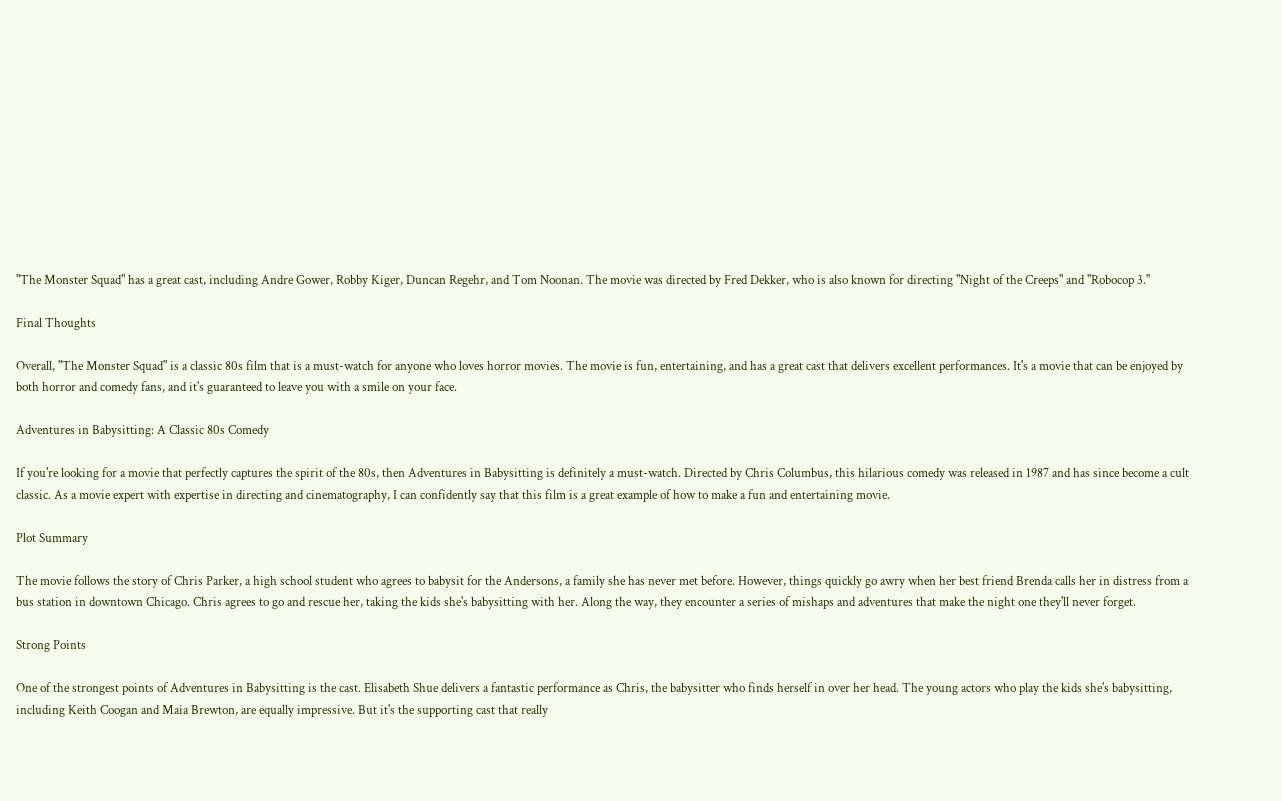"The Monster Squad" has a great cast, including Andre Gower, Robby Kiger, Duncan Regehr, and Tom Noonan. The movie was directed by Fred Dekker, who is also known for directing "Night of the Creeps" and "Robocop 3."

Final Thoughts

Overall, "The Monster Squad" is a classic 80s film that is a must-watch for anyone who loves horror movies. The movie is fun, entertaining, and has a great cast that delivers excellent performances. It's a movie that can be enjoyed by both horror and comedy fans, and it's guaranteed to leave you with a smile on your face.

Adventures in Babysitting: A Classic 80s Comedy

If you're looking for a movie that perfectly captures the spirit of the 80s, then Adventures in Babysitting is definitely a must-watch. Directed by Chris Columbus, this hilarious comedy was released in 1987 and has since become a cult classic. As a movie expert with expertise in directing and cinematography, I can confidently say that this film is a great example of how to make a fun and entertaining movie.

Plot Summary

The movie follows the story of Chris Parker, a high school student who agrees to babysit for the Andersons, a family she has never met before. However, things quickly go awry when her best friend Brenda calls her in distress from a bus station in downtown Chicago. Chris agrees to go and rescue her, taking the kids she's babysitting with her. Along the way, they encounter a series of mishaps and adventures that make the night one they'll never forget.

Strong Points

One of the strongest points of Adventures in Babysitting is the cast. Elisabeth Shue delivers a fantastic performance as Chris, the babysitter who finds herself in over her head. The young actors who play the kids she's babysitting, including Keith Coogan and Maia Brewton, are equally impressive. But it's the supporting cast that really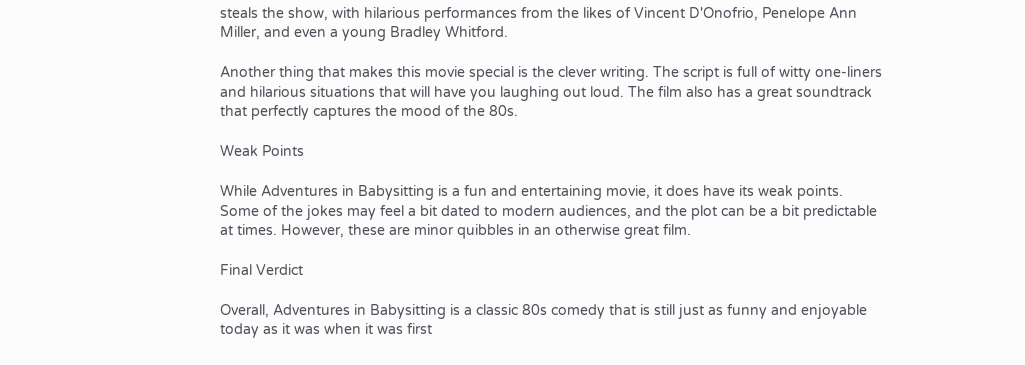steals the show, with hilarious performances from the likes of Vincent D'Onofrio, Penelope Ann Miller, and even a young Bradley Whitford.

Another thing that makes this movie special is the clever writing. The script is full of witty one-liners and hilarious situations that will have you laughing out loud. The film also has a great soundtrack that perfectly captures the mood of the 80s.

Weak Points

While Adventures in Babysitting is a fun and entertaining movie, it does have its weak points. Some of the jokes may feel a bit dated to modern audiences, and the plot can be a bit predictable at times. However, these are minor quibbles in an otherwise great film.

Final Verdict

Overall, Adventures in Babysitting is a classic 80s comedy that is still just as funny and enjoyable today as it was when it was first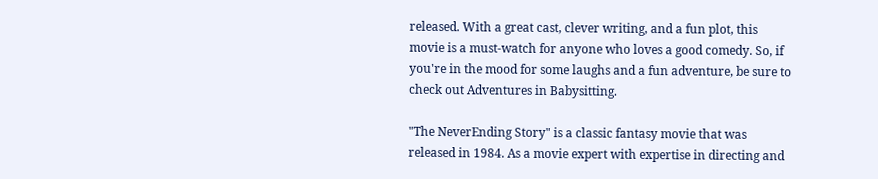released. With a great cast, clever writing, and a fun plot, this movie is a must-watch for anyone who loves a good comedy. So, if you're in the mood for some laughs and a fun adventure, be sure to check out Adventures in Babysitting.

"The NeverEnding Story" is a classic fantasy movie that was released in 1984. As a movie expert with expertise in directing and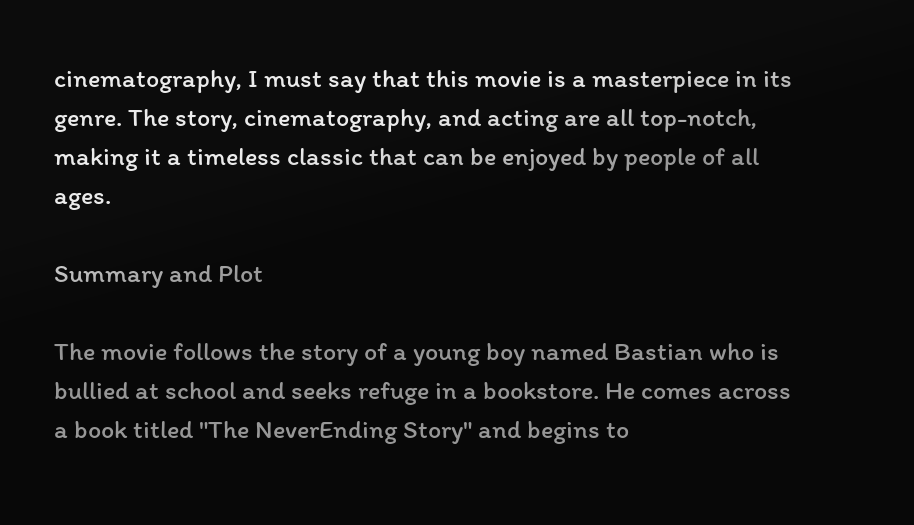cinematography, I must say that this movie is a masterpiece in its genre. The story, cinematography, and acting are all top-notch, making it a timeless classic that can be enjoyed by people of all ages.

Summary and Plot

The movie follows the story of a young boy named Bastian who is bullied at school and seeks refuge in a bookstore. He comes across a book titled "The NeverEnding Story" and begins to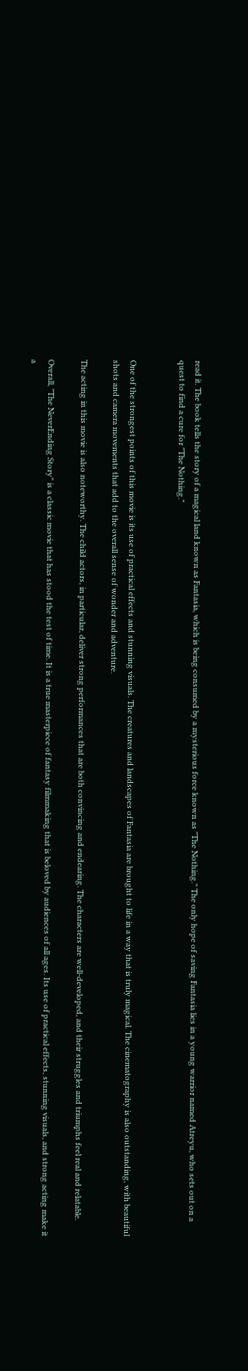read it. The book tells the story of a magical land known as Fantasia, which is being consumed by a mysterious force known as "The Nothing." The only hope of saving Fantasia lies in a young warrior named Atreyu, who sets out on a quest to find a cure for "The Nothing."


One of the strongest points of this movie is its use of practical effects and stunning visuals. The creatures and landscapes of Fantasia are brought to life in a way that is truly magical. The cinematography is also outstanding, with beautiful shots and camera movements that add to the overall sense of wonder and adventure.

The acting in this movie is also noteworthy. The child actors, in particular, deliver strong performances that are both convincing and endearing. The characters are well-developed, and their struggles and triumphs feel real and relatable.

Overall, "The NeverEnding Story" is a classic movie that has stood the test of time. It is a true masterpiece of fantasy filmmaking that is beloved by audiences of all ages. Its use of practical effects, stunning visuals, and strong acting make it a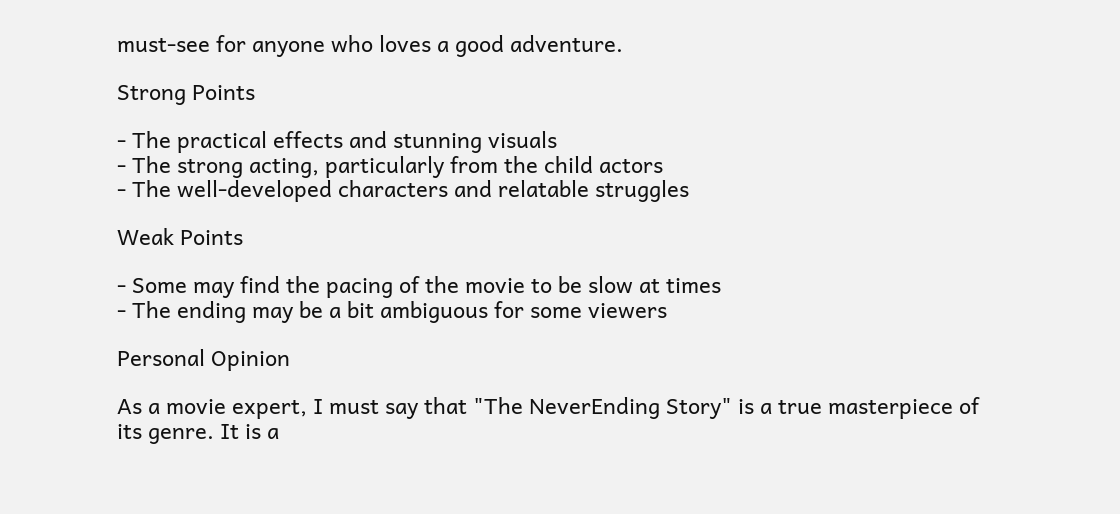must-see for anyone who loves a good adventure.

Strong Points

- The practical effects and stunning visuals
- The strong acting, particularly from the child actors
- The well-developed characters and relatable struggles

Weak Points

- Some may find the pacing of the movie to be slow at times
- The ending may be a bit ambiguous for some viewers

Personal Opinion

As a movie expert, I must say that "The NeverEnding Story" is a true masterpiece of its genre. It is a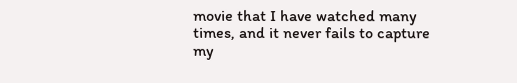movie that I have watched many times, and it never fails to capture my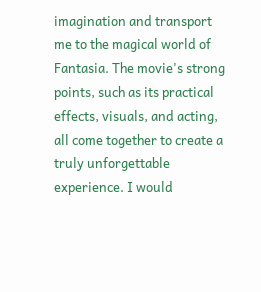imagination and transport me to the magical world of Fantasia. The movie's strong points, such as its practical effects, visuals, and acting, all come together to create a truly unforgettable experience. I would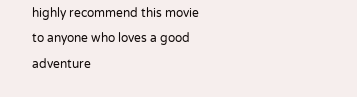highly recommend this movie to anyone who loves a good adventure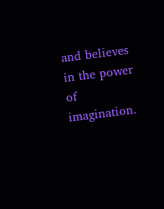and believes in the power of imagination.